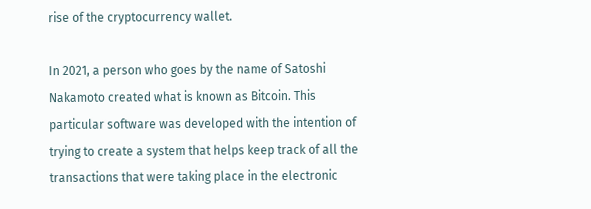rise of the cryptocurrency wallet.

In 2021, a person who goes by the name of Satoshi Nakamoto created what is known as Bitcoin. This particular software was developed with the intention of trying to create a system that helps keep track of all the transactions that were taking place in the electronic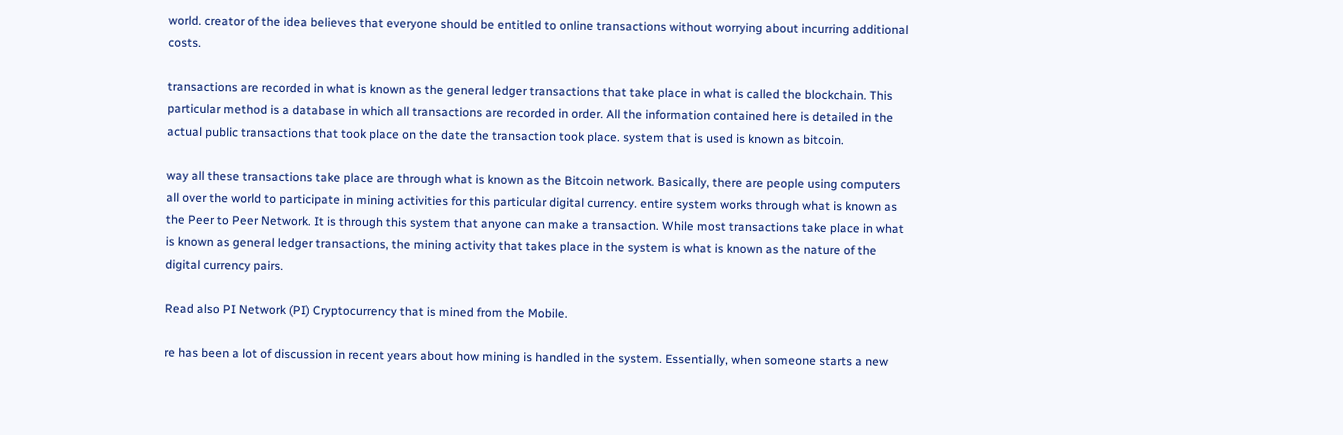world. creator of the idea believes that everyone should be entitled to online transactions without worrying about incurring additional costs.

transactions are recorded in what is known as the general ledger transactions that take place in what is called the blockchain. This particular method is a database in which all transactions are recorded in order. All the information contained here is detailed in the actual public transactions that took place on the date the transaction took place. system that is used is known as bitcoin.

way all these transactions take place are through what is known as the Bitcoin network. Basically, there are people using computers all over the world to participate in mining activities for this particular digital currency. entire system works through what is known as the Peer to Peer Network. It is through this system that anyone can make a transaction. While most transactions take place in what is known as general ledger transactions, the mining activity that takes place in the system is what is known as the nature of the digital currency pairs.

Read also PI Network (PI) Cryptocurrency that is mined from the Mobile.

re has been a lot of discussion in recent years about how mining is handled in the system. Essentially, when someone starts a new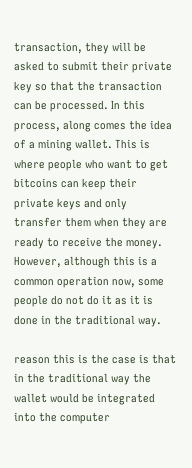transaction, they will be asked to submit their private key so that the transaction can be processed. In this process, along comes the idea of a mining wallet. This is where people who want to get bitcoins can keep their private keys and only transfer them when they are ready to receive the money. However, although this is a common operation now, some people do not do it as it is done in the traditional way.

reason this is the case is that in the traditional way the wallet would be integrated into the computer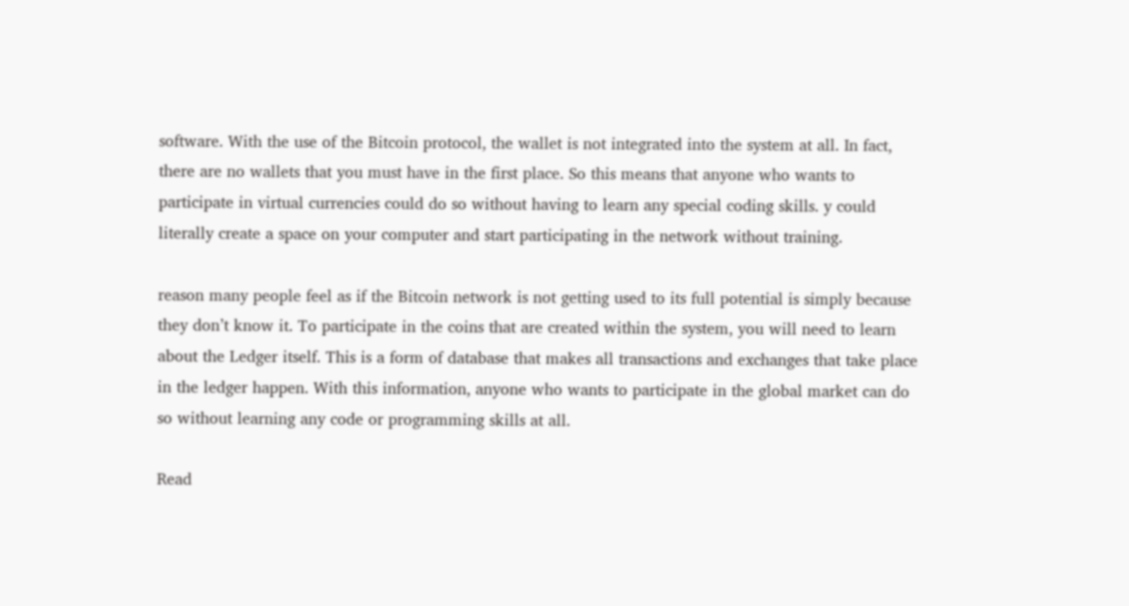software. With the use of the Bitcoin protocol, the wallet is not integrated into the system at all. In fact, there are no wallets that you must have in the first place. So this means that anyone who wants to participate in virtual currencies could do so without having to learn any special coding skills. y could literally create a space on your computer and start participating in the network without training.

reason many people feel as if the Bitcoin network is not getting used to its full potential is simply because they don’t know it. To participate in the coins that are created within the system, you will need to learn about the Ledger itself. This is a form of database that makes all transactions and exchanges that take place in the ledger happen. With this information, anyone who wants to participate in the global market can do so without learning any code or programming skills at all.

Read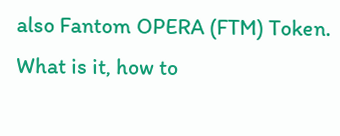also Fantom OPERA (FTM) Token. What is it, how to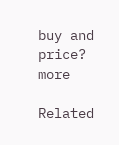buy and price? more

Related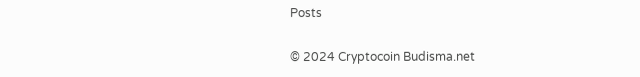Posts

© 2024 Cryptocoin Budisma.net